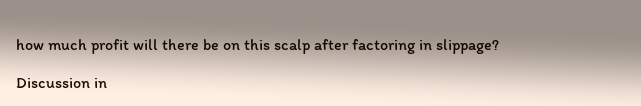how much profit will there be on this scalp after factoring in slippage?

Discussion in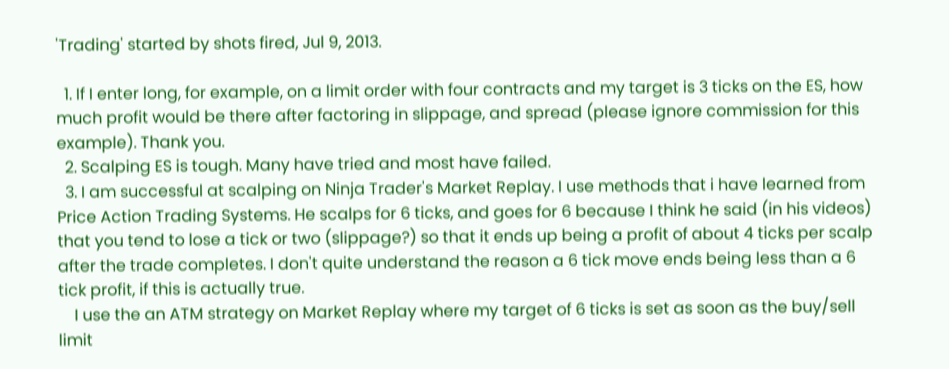'Trading' started by shots fired, Jul 9, 2013.

  1. If I enter long, for example, on a limit order with four contracts and my target is 3 ticks on the ES, how much profit would be there after factoring in slippage, and spread (please ignore commission for this example). Thank you.
  2. Scalping ES is tough. Many have tried and most have failed.
  3. I am successful at scalping on Ninja Trader's Market Replay. I use methods that i have learned from Price Action Trading Systems. He scalps for 6 ticks, and goes for 6 because I think he said (in his videos) that you tend to lose a tick or two (slippage?) so that it ends up being a profit of about 4 ticks per scalp after the trade completes. I don't quite understand the reason a 6 tick move ends being less than a 6 tick profit, if this is actually true.
    I use the an ATM strategy on Market Replay where my target of 6 ticks is set as soon as the buy/sell limit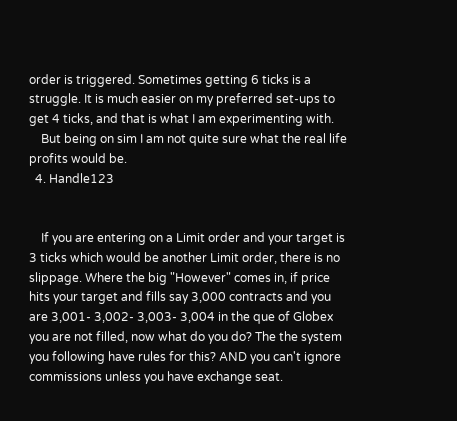order is triggered. Sometimes getting 6 ticks is a struggle. It is much easier on my preferred set-ups to get 4 ticks, and that is what I am experimenting with.
    But being on sim I am not quite sure what the real life profits would be.
  4. Handle123


    If you are entering on a Limit order and your target is 3 ticks which would be another Limit order, there is no slippage. Where the big "However" comes in, if price hits your target and fills say 3,000 contracts and you are 3,001- 3,002- 3,003- 3,004 in the que of Globex you are not filled, now what do you do? The the system you following have rules for this? AND you can't ignore commissions unless you have exchange seat.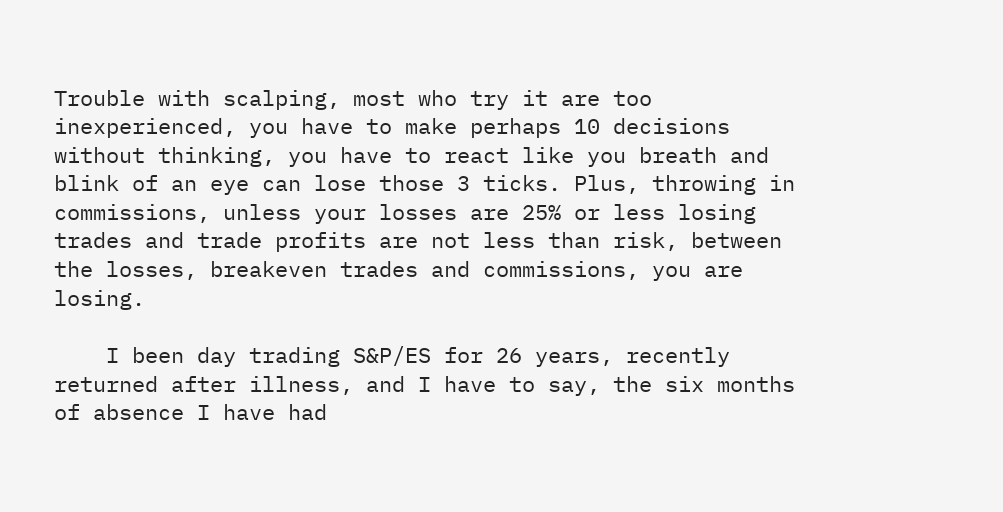Trouble with scalping, most who try it are too inexperienced, you have to make perhaps 10 decisions without thinking, you have to react like you breath and blink of an eye can lose those 3 ticks. Plus, throwing in commissions, unless your losses are 25% or less losing trades and trade profits are not less than risk, between the losses, breakeven trades and commissions, you are losing.

    I been day trading S&P/ES for 26 years, recently returned after illness, and I have to say, the six months of absence I have had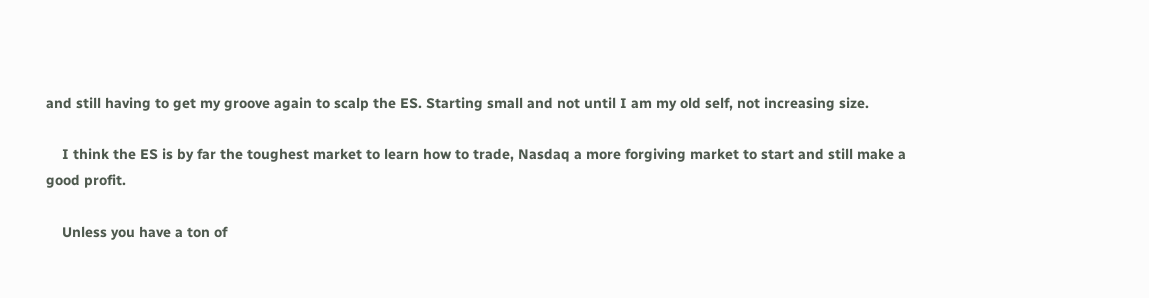and still having to get my groove again to scalp the ES. Starting small and not until I am my old self, not increasing size.

    I think the ES is by far the toughest market to learn how to trade, Nasdaq a more forgiving market to start and still make a good profit.

    Unless you have a ton of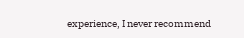experience, I never recommend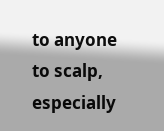to anyone to scalp, especially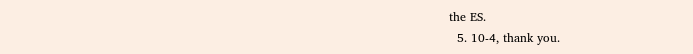the ES.
  5. 10-4, thank you.